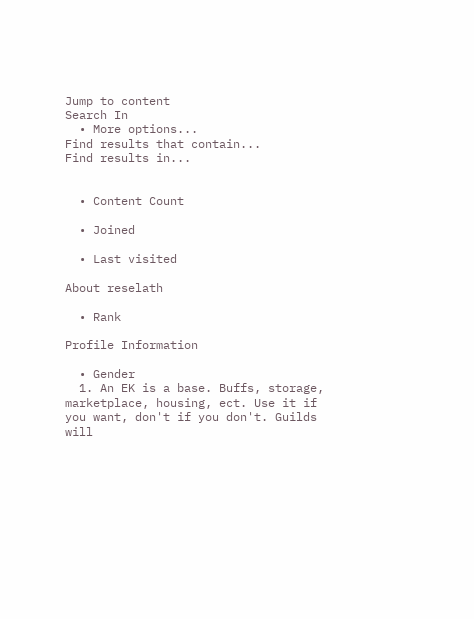Jump to content
Search In
  • More options...
Find results that contain...
Find results in...


  • Content Count

  • Joined

  • Last visited

About reselath

  • Rank

Profile Information

  • Gender
  1. An EK is a base. Buffs, storage, marketplace, housing, ect. Use it if you want, don't if you don't. Guilds will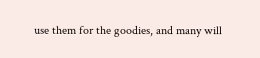use them for the goodies, and many will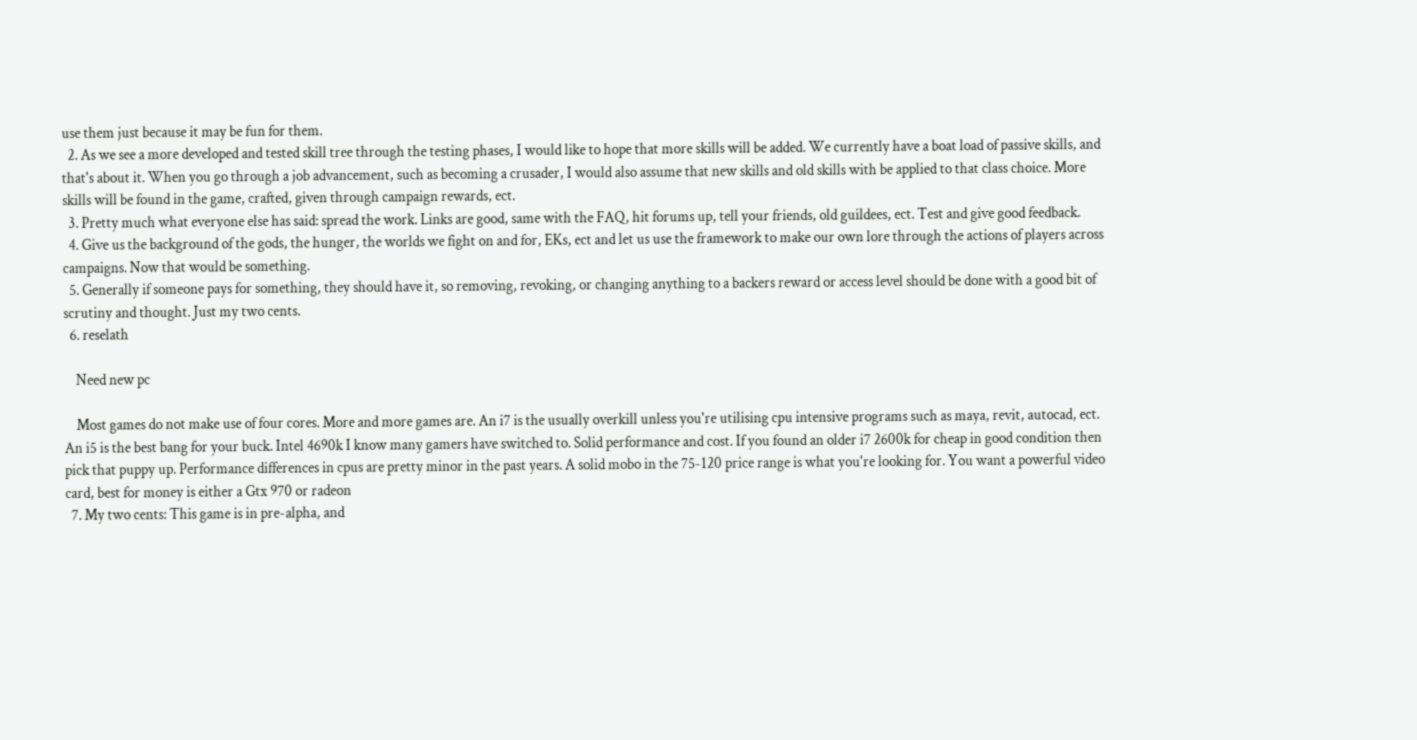use them just because it may be fun for them.
  2. As we see a more developed and tested skill tree through the testing phases, I would like to hope that more skills will be added. We currently have a boat load of passive skills, and that's about it. When you go through a job advancement, such as becoming a crusader, I would also assume that new skills and old skills with be applied to that class choice. More skills will be found in the game, crafted, given through campaign rewards, ect.
  3. Pretty much what everyone else has said: spread the work. Links are good, same with the FAQ, hit forums up, tell your friends, old guildees, ect. Test and give good feedback.
  4. Give us the background of the gods, the hunger, the worlds we fight on and for, EKs, ect and let us use the framework to make our own lore through the actions of players across campaigns. Now that would be something.
  5. Generally if someone pays for something, they should have it, so removing, revoking, or changing anything to a backers reward or access level should be done with a good bit of scrutiny and thought. Just my two cents.
  6. reselath

    Need new pc

    Most games do not make use of four cores. More and more games are. An i7 is the usually overkill unless you're utilising cpu intensive programs such as maya, revit, autocad, ect. An i5 is the best bang for your buck. Intel 4690k I know many gamers have switched to. Solid performance and cost. If you found an older i7 2600k for cheap in good condition then pick that puppy up. Performance differences in cpus are pretty minor in the past years. A solid mobo in the 75-120 price range is what you're looking for. You want a powerful video card, best for money is either a Gtx 970 or radeon
  7. My two cents: This game is in pre-alpha, and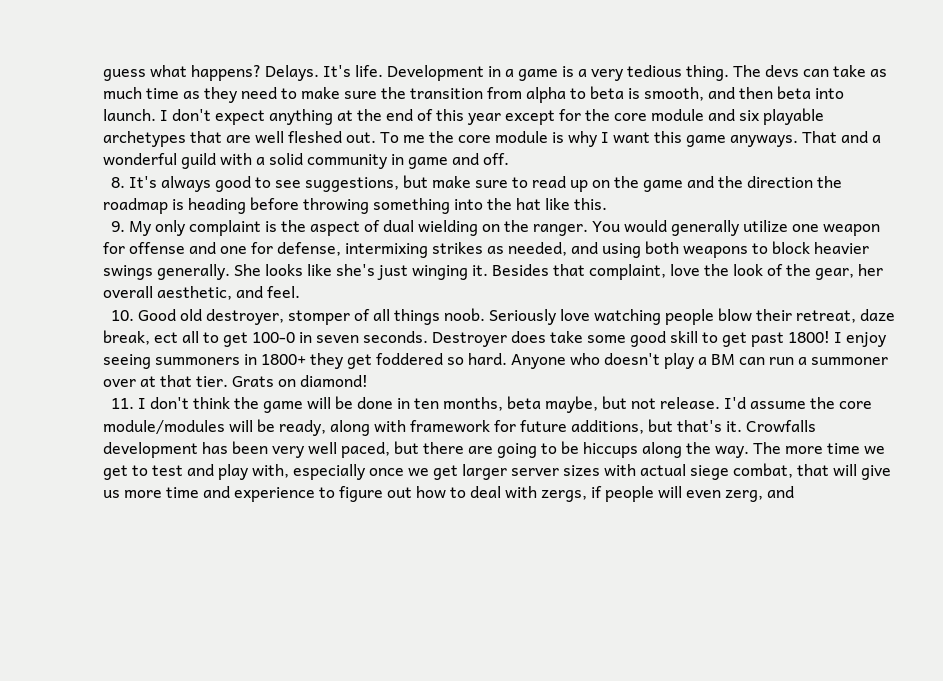guess what happens? Delays. It's life. Development in a game is a very tedious thing. The devs can take as much time as they need to make sure the transition from alpha to beta is smooth, and then beta into launch. I don't expect anything at the end of this year except for the core module and six playable archetypes that are well fleshed out. To me the core module is why I want this game anyways. That and a wonderful guild with a solid community in game and off.
  8. It's always good to see suggestions, but make sure to read up on the game and the direction the roadmap is heading before throwing something into the hat like this.
  9. My only complaint is the aspect of dual wielding on the ranger. You would generally utilize one weapon for offense and one for defense, intermixing strikes as needed, and using both weapons to block heavier swings generally. She looks like she's just winging it. Besides that complaint, love the look of the gear, her overall aesthetic, and feel.
  10. Good old destroyer, stomper of all things noob. Seriously love watching people blow their retreat, daze break, ect all to get 100-0 in seven seconds. Destroyer does take some good skill to get past 1800! I enjoy seeing summoners in 1800+ they get foddered so hard. Anyone who doesn't play a BM can run a summoner over at that tier. Grats on diamond!
  11. I don't think the game will be done in ten months, beta maybe, but not release. I'd assume the core module/modules will be ready, along with framework for future additions, but that's it. Crowfalls development has been very well paced, but there are going to be hiccups along the way. The more time we get to test and play with, especially once we get larger server sizes with actual siege combat, that will give us more time and experience to figure out how to deal with zergs, if people will even zerg, and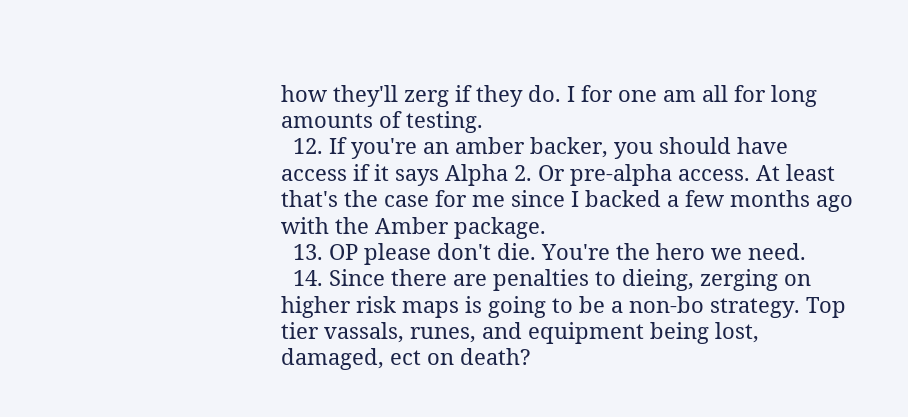how they'll zerg if they do. I for one am all for long amounts of testing.
  12. If you're an amber backer, you should have access if it says Alpha 2. Or pre-alpha access. At least that's the case for me since I backed a few months ago with the Amber package.
  13. OP please don't die. You're the hero we need.
  14. Since there are penalties to dieing, zerging on higher risk maps is going to be a non-bo strategy. Top tier vassals, runes, and equipment being lost, damaged, ect on death?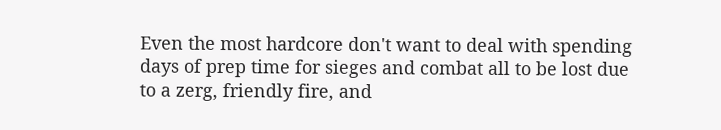Even the most hardcore don't want to deal with spending days of prep time for sieges and combat all to be lost due to a zerg, friendly fire, and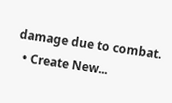damage due to combat.
  • Create New...